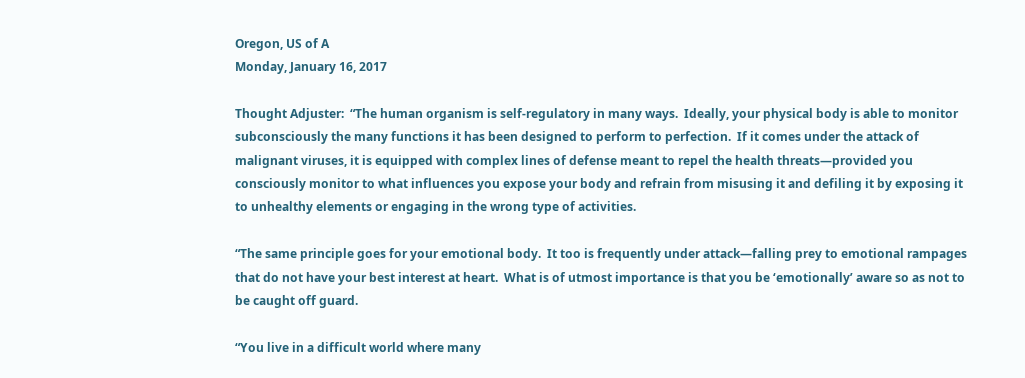Oregon, US of A
Monday, January 16, 2017

Thought Adjuster:  “The human organism is self-regulatory in many ways.  Ideally, your physical body is able to monitor subconsciously the many functions it has been designed to perform to perfection.  If it comes under the attack of malignant viruses, it is equipped with complex lines of defense meant to repel the health threats—provided you consciously monitor to what influences you expose your body and refrain from misusing it and defiling it by exposing it to unhealthy elements or engaging in the wrong type of activities.

“The same principle goes for your emotional body.  It too is frequently under attack—falling prey to emotional rampages that do not have your best interest at heart.  What is of utmost importance is that you be ‘emotionally’ aware so as not to be caught off guard.

“You live in a difficult world where many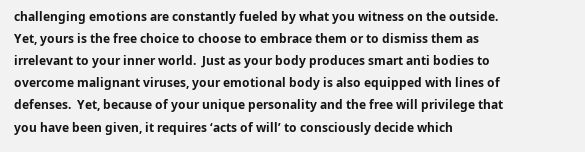challenging emotions are constantly fueled by what you witness on the outside.  Yet, yours is the free choice to choose to embrace them or to dismiss them as irrelevant to your inner world.  Just as your body produces smart anti bodies to overcome malignant viruses, your emotional body is also equipped with lines of defenses.  Yet, because of your unique personality and the free will privilege that you have been given, it requires ‘acts of will’ to consciously decide which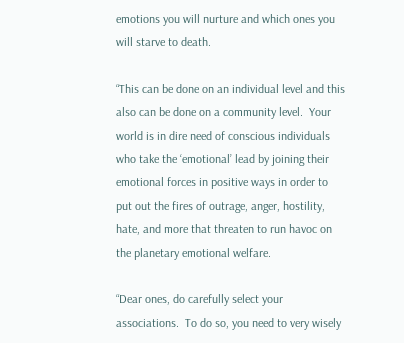emotions you will nurture and which ones you will starve to death.

“This can be done on an individual level and this also can be done on a community level.  Your world is in dire need of conscious individuals who take the ‘emotional’ lead by joining their emotional forces in positive ways in order to put out the fires of outrage, anger, hostility, hate, and more that threaten to run havoc on the planetary emotional welfare.

“Dear ones, do carefully select your associations.  To do so, you need to very wisely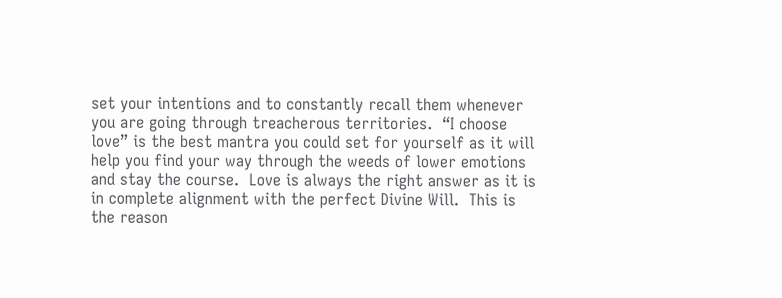set your intentions and to constantly recall them whenever you are going through treacherous territories.  “I choose love” is the best mantra you could set for yourself as it will help you find your way through the weeds of lower emotions and stay the course.  Love is always the right answer as it is in complete alignment with the perfect Divine Will.  This is the reason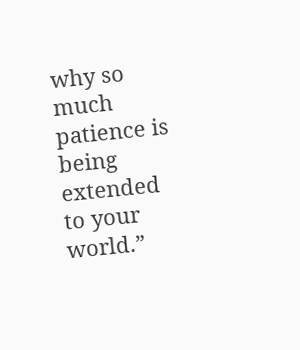why so much patience is being extended to your world.”